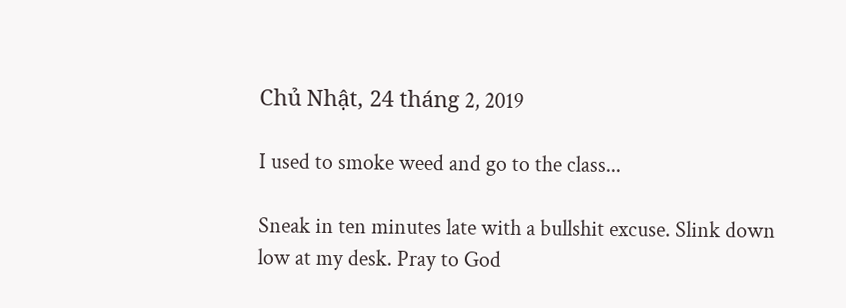Chủ Nhật, 24 tháng 2, 2019

I used to smoke weed and go to the class...

Sneak in ten minutes late with a bullshit excuse. Slink down low at my desk. Pray to God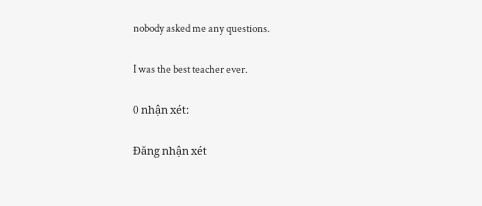nobody asked me any questions.

I was the best teacher ever.

0 nhận xét:

Đăng nhận xét